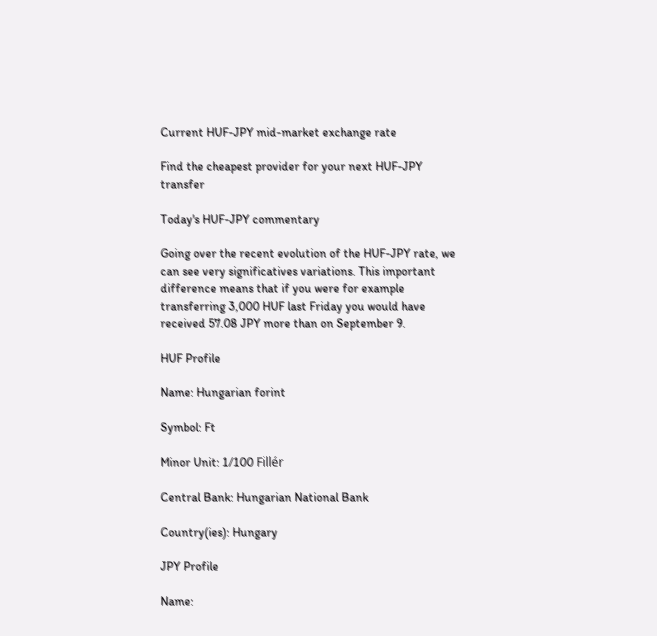Current HUF-JPY mid-market exchange rate

Find the cheapest provider for your next HUF-JPY transfer

Today's HUF-JPY commentary

Going over the recent evolution of the HUF-JPY rate, we can see very significatives variations. This important difference means that if you were for example transferring 3,000 HUF last Friday you would have received 57.08 JPY more than on September 9.

HUF Profile

Name: Hungarian forint

Symbol: Ft

Minor Unit: 1/100 Fillér

Central Bank: Hungarian National Bank

Country(ies): Hungary

JPY Profile

Name: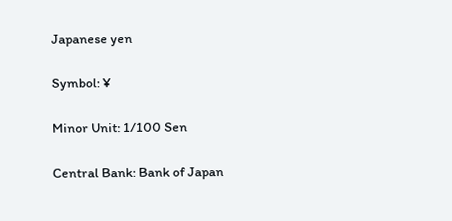Japanese yen

Symbol: ¥

Minor Unit: 1/100 Sen

Central Bank: Bank of Japan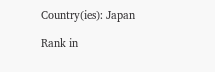Country(ies): Japan

Rank in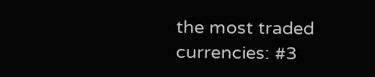the most traded currencies: #3